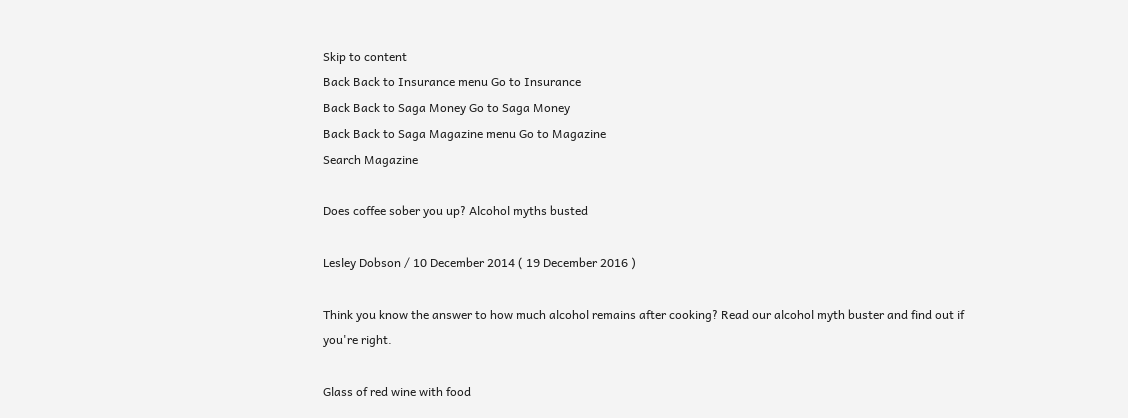Skip to content
Back Back to Insurance menu Go to Insurance
Back Back to Saga Money Go to Saga Money
Back Back to Saga Magazine menu Go to Magazine
Search Magazine

Does coffee sober you up? Alcohol myths busted

Lesley Dobson / 10 December 2014 ( 19 December 2016 )

Think you know the answer to how much alcohol remains after cooking? Read our alcohol myth buster and find out if you're right.

Glass of red wine with food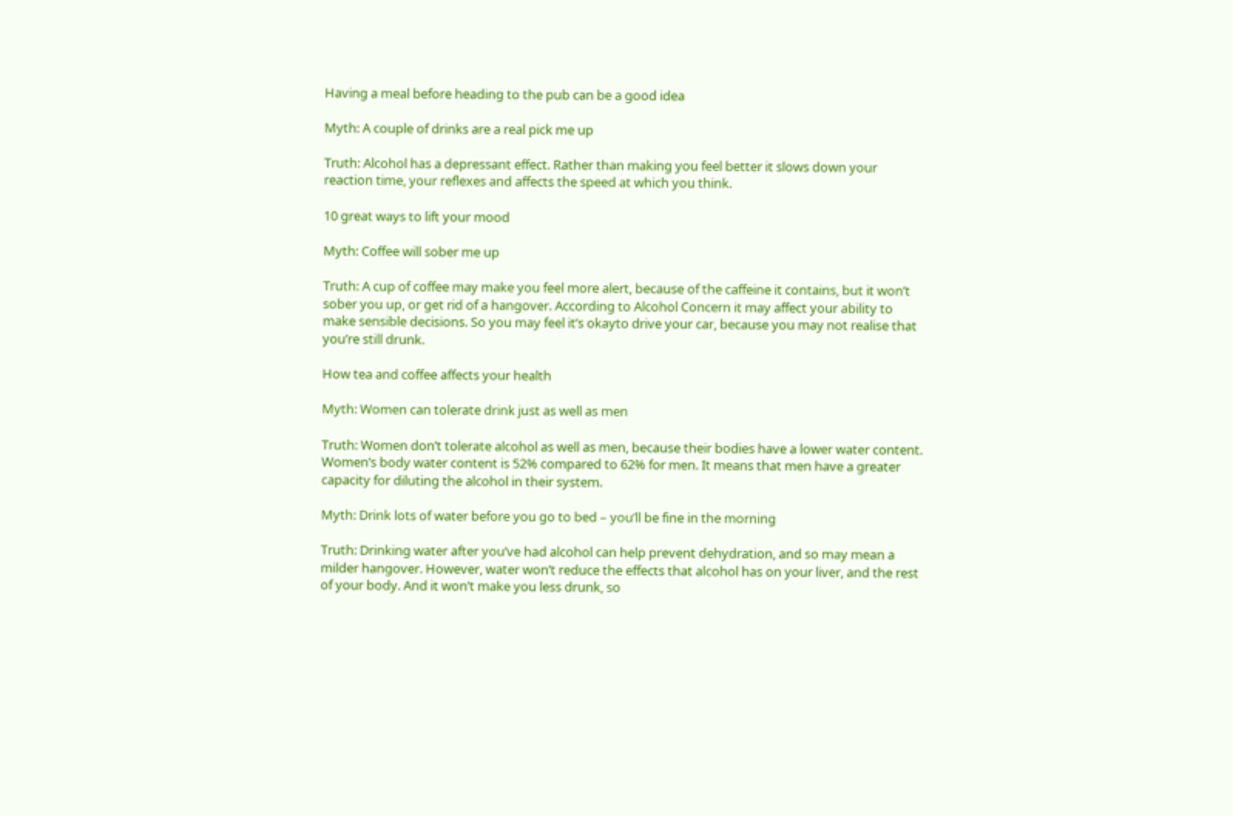Having a meal before heading to the pub can be a good idea

Myth: A couple of drinks are a real pick me up

Truth: Alcohol has a depressant effect. Rather than making you feel better it slows down your reaction time, your reflexes and affects the speed at which you think.

10 great ways to lift your mood

Myth: Coffee will sober me up

Truth: A cup of coffee may make you feel more alert, because of the caffeine it contains, but it won’t sober you up, or get rid of a hangover. According to Alcohol Concern it may affect your ability to make sensible decisions. So you may feel it’s okayto drive your car, because you may not realise that you’re still drunk.

How tea and coffee affects your health

Myth: Women can tolerate drink just as well as men

Truth: Women don’t tolerate alcohol as well as men, because their bodies have a lower water content. Women’s body water content is 52% compared to 62% for men. It means that men have a greater capacity for diluting the alcohol in their system.

Myth: Drink lots of water before you go to bed – you’ll be fine in the morning

Truth: Drinking water after you’ve had alcohol can help prevent dehydration, and so may mean a milder hangover. However, water won’t reduce the effects that alcohol has on your liver, and the rest of your body. And it won’t make you less drunk, so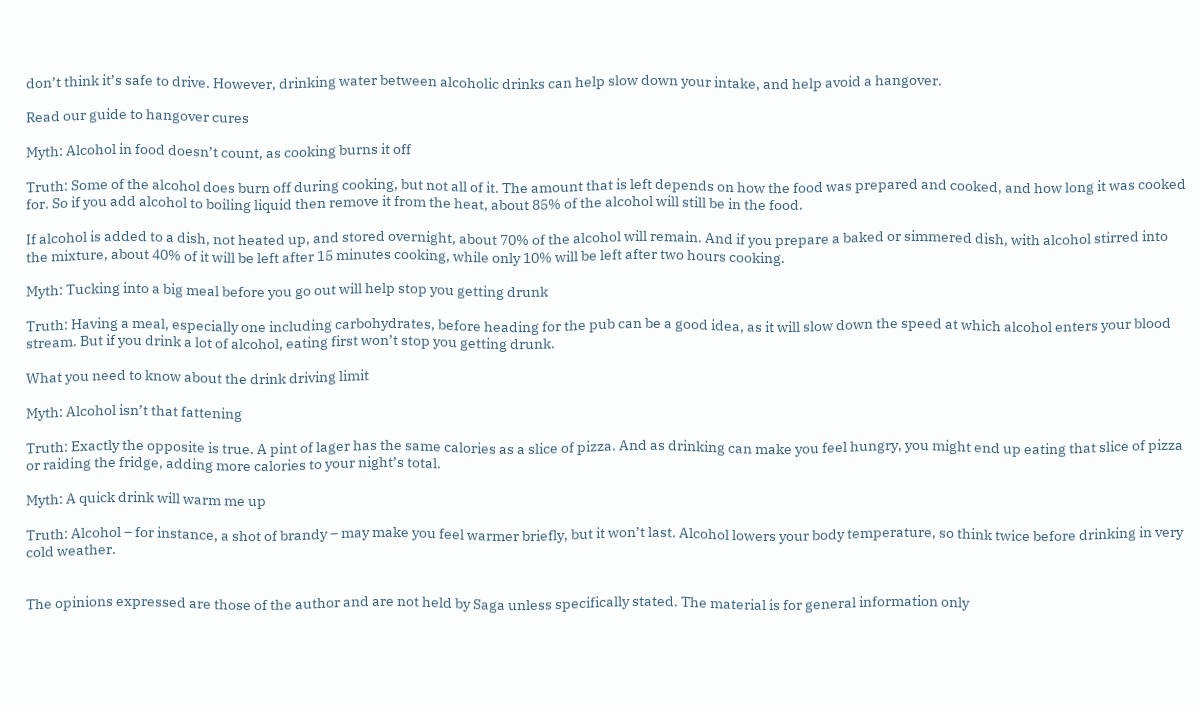don’t think it’s safe to drive. However, drinking water between alcoholic drinks can help slow down your intake, and help avoid a hangover.

Read our guide to hangover cures

Myth: Alcohol in food doesn’t count, as cooking burns it off

Truth: Some of the alcohol does burn off during cooking, but not all of it. The amount that is left depends on how the food was prepared and cooked, and how long it was cooked for. So if you add alcohol to boiling liquid then remove it from the heat, about 85% of the alcohol will still be in the food.

If alcohol is added to a dish, not heated up, and stored overnight, about 70% of the alcohol will remain. And if you prepare a baked or simmered dish, with alcohol stirred into the mixture, about 40% of it will be left after 15 minutes cooking, while only 10% will be left after two hours cooking.

Myth: Tucking into a big meal before you go out will help stop you getting drunk

Truth: Having a meal, especially one including carbohydrates, before heading for the pub can be a good idea, as it will slow down the speed at which alcohol enters your blood stream. But if you drink a lot of alcohol, eating first won’t stop you getting drunk.

What you need to know about the drink driving limit

Myth: Alcohol isn’t that fattening

Truth: Exactly the opposite is true. A pint of lager has the same calories as a slice of pizza. And as drinking can make you feel hungry, you might end up eating that slice of pizza or raiding the fridge, adding more calories to your night’s total.

Myth: A quick drink will warm me up

Truth: Alcohol – for instance, a shot of brandy – may make you feel warmer briefly, but it won’t last. Alcohol lowers your body temperature, so think twice before drinking in very cold weather.


The opinions expressed are those of the author and are not held by Saga unless specifically stated. The material is for general information only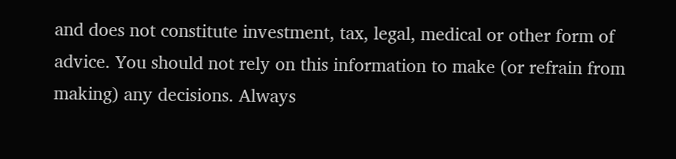and does not constitute investment, tax, legal, medical or other form of advice. You should not rely on this information to make (or refrain from making) any decisions. Always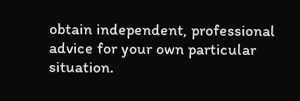obtain independent, professional advice for your own particular situation.